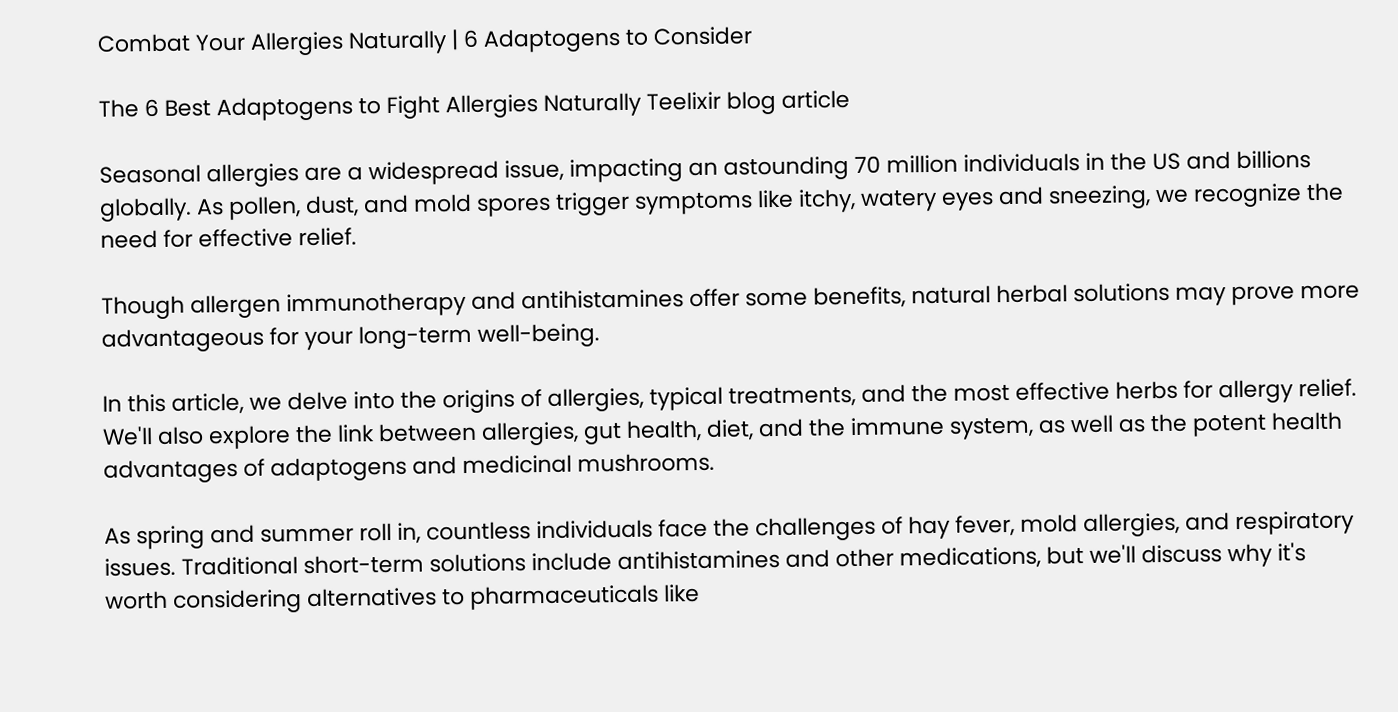Combat Your Allergies Naturally | 6 Adaptogens to Consider

The 6 Best Adaptogens to Fight Allergies Naturally Teelixir blog article

Seasonal allergies are a widespread issue, impacting an astounding 70 million individuals in the US and billions globally. As pollen, dust, and mold spores trigger symptoms like itchy, watery eyes and sneezing, we recognize the need for effective relief.

Though allergen immunotherapy and antihistamines offer some benefits, natural herbal solutions may prove more advantageous for your long-term well-being.

In this article, we delve into the origins of allergies, typical treatments, and the most effective herbs for allergy relief. We'll also explore the link between allergies, gut health, diet, and the immune system, as well as the potent health advantages of adaptogens and medicinal mushrooms.

As spring and summer roll in, countless individuals face the challenges of hay fever, mold allergies, and respiratory issues. Traditional short-term solutions include antihistamines and other medications, but we'll discuss why it's worth considering alternatives to pharmaceuticals like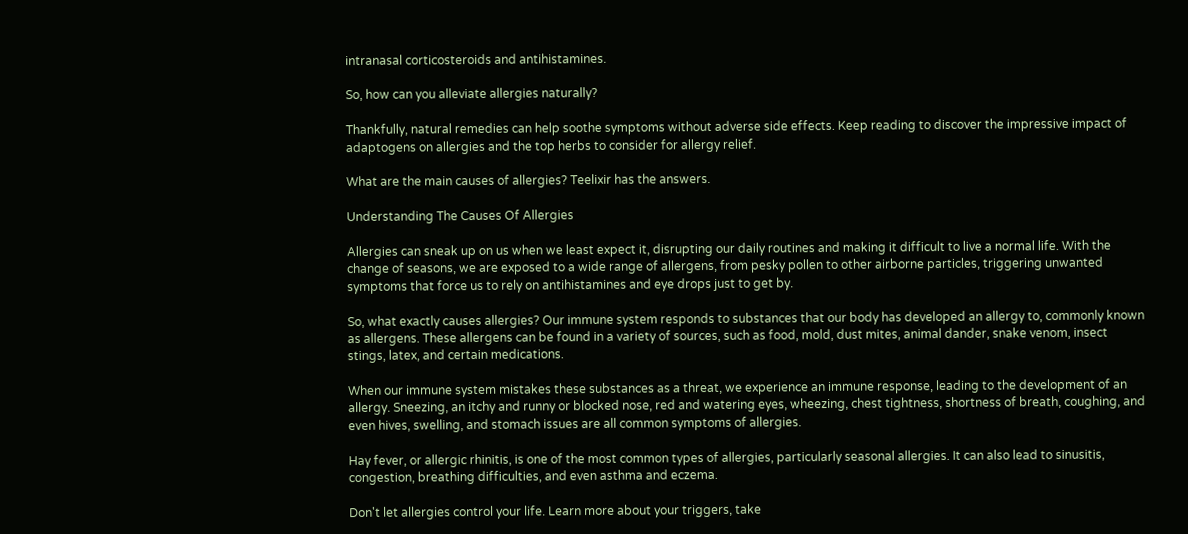intranasal corticosteroids and antihistamines.

So, how can you alleviate allergies naturally?

Thankfully, natural remedies can help soothe symptoms without adverse side effects. Keep reading to discover the impressive impact of adaptogens on allergies and the top herbs to consider for allergy relief.

What are the main causes of allergies? Teelixir has the answers.

Understanding The Causes Of Allergies

Allergies can sneak up on us when we least expect it, disrupting our daily routines and making it difficult to live a normal life. With the change of seasons, we are exposed to a wide range of allergens, from pesky pollen to other airborne particles, triggering unwanted symptoms that force us to rely on antihistamines and eye drops just to get by.

So, what exactly causes allergies? Our immune system responds to substances that our body has developed an allergy to, commonly known as allergens. These allergens can be found in a variety of sources, such as food, mold, dust mites, animal dander, snake venom, insect stings, latex, and certain medications.

When our immune system mistakes these substances as a threat, we experience an immune response, leading to the development of an allergy. Sneezing, an itchy and runny or blocked nose, red and watering eyes, wheezing, chest tightness, shortness of breath, coughing, and even hives, swelling, and stomach issues are all common symptoms of allergies.

Hay fever, or allergic rhinitis, is one of the most common types of allergies, particularly seasonal allergies. It can also lead to sinusitis, congestion, breathing difficulties, and even asthma and eczema.

Don't let allergies control your life. Learn more about your triggers, take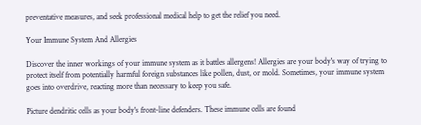preventative measures, and seek professional medical help to get the relief you need.

Your Immune System And Allergies

Discover the inner workings of your immune system as it battles allergens! Allergies are your body's way of trying to protect itself from potentially harmful foreign substances like pollen, dust, or mold. Sometimes, your immune system goes into overdrive, reacting more than necessary to keep you safe.

Picture dendritic cells as your body's front-line defenders. These immune cells are found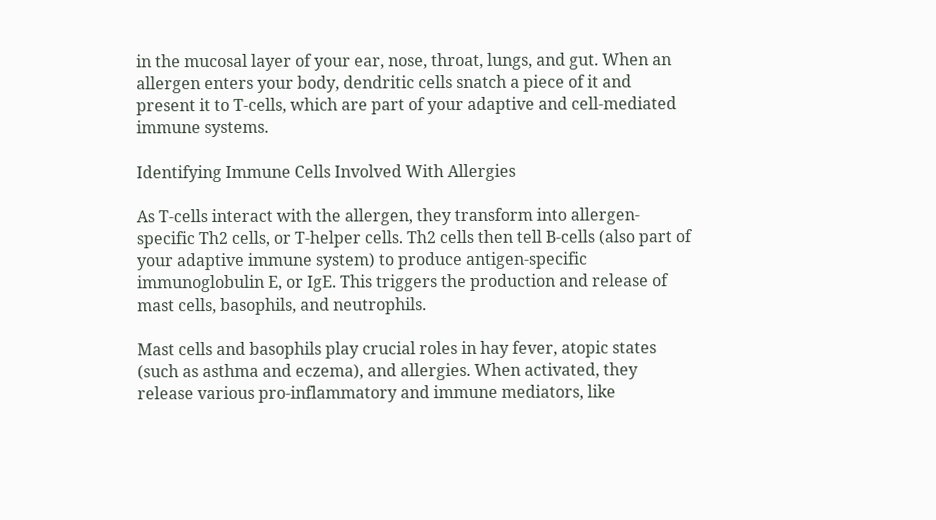in the mucosal layer of your ear, nose, throat, lungs, and gut. When an allergen enters your body, dendritic cells snatch a piece of it and present it to T-cells, which are part of your adaptive and cell-mediated immune systems.

Identifying Immune Cells Involved With Allergies

As T-cells interact with the allergen, they transform into allergen-specific Th2 cells, or T-helper cells. Th2 cells then tell B-cells (also part of your adaptive immune system) to produce antigen-specific immunoglobulin E, or IgE. This triggers the production and release of mast cells, basophils, and neutrophils.

Mast cells and basophils play crucial roles in hay fever, atopic states (such as asthma and eczema), and allergies. When activated, they release various pro-inflammatory and immune mediators, like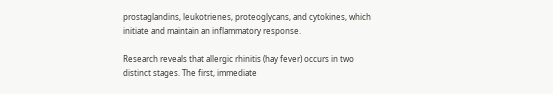prostaglandins, leukotrienes, proteoglycans, and cytokines, which initiate and maintain an inflammatory response.

Research reveals that allergic rhinitis (hay fever) occurs in two distinct stages. The first, immediate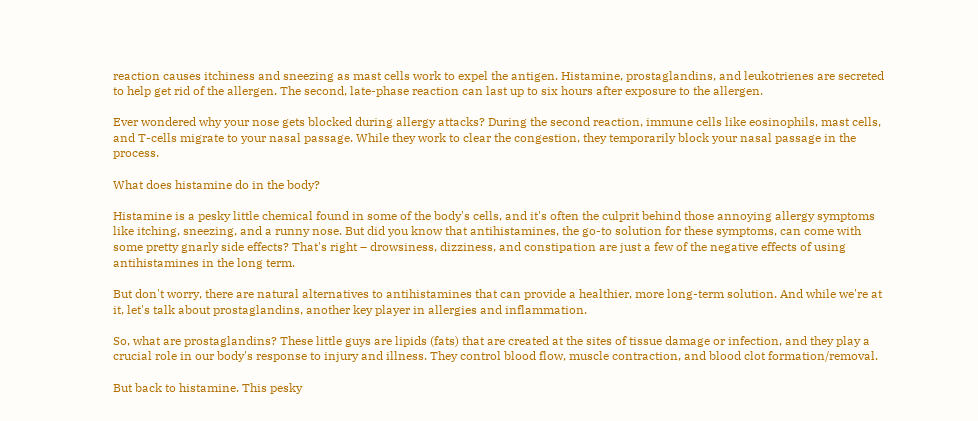reaction causes itchiness and sneezing as mast cells work to expel the antigen. Histamine, prostaglandins, and leukotrienes are secreted to help get rid of the allergen. The second, late-phase reaction can last up to six hours after exposure to the allergen.

Ever wondered why your nose gets blocked during allergy attacks? During the second reaction, immune cells like eosinophils, mast cells, and T-cells migrate to your nasal passage. While they work to clear the congestion, they temporarily block your nasal passage in the process.

What does histamine do in the body?

Histamine is a pesky little chemical found in some of the body's cells, and it's often the culprit behind those annoying allergy symptoms like itching, sneezing, and a runny nose. But did you know that antihistamines, the go-to solution for these symptoms, can come with some pretty gnarly side effects? That's right – drowsiness, dizziness, and constipation are just a few of the negative effects of using antihistamines in the long term.

But don't worry, there are natural alternatives to antihistamines that can provide a healthier, more long-term solution. And while we're at it, let's talk about prostaglandins, another key player in allergies and inflammation.

So, what are prostaglandins? These little guys are lipids (fats) that are created at the sites of tissue damage or infection, and they play a crucial role in our body's response to injury and illness. They control blood flow, muscle contraction, and blood clot formation/removal.

But back to histamine. This pesky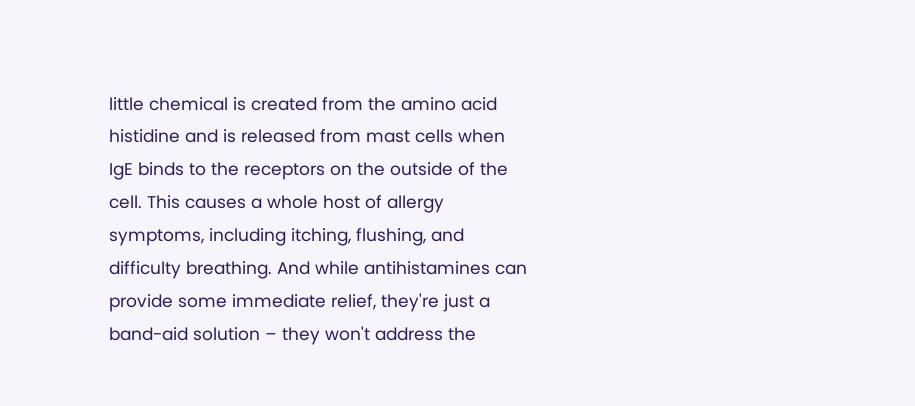little chemical is created from the amino acid histidine and is released from mast cells when IgE binds to the receptors on the outside of the cell. This causes a whole host of allergy symptoms, including itching, flushing, and difficulty breathing. And while antihistamines can provide some immediate relief, they're just a band-aid solution – they won't address the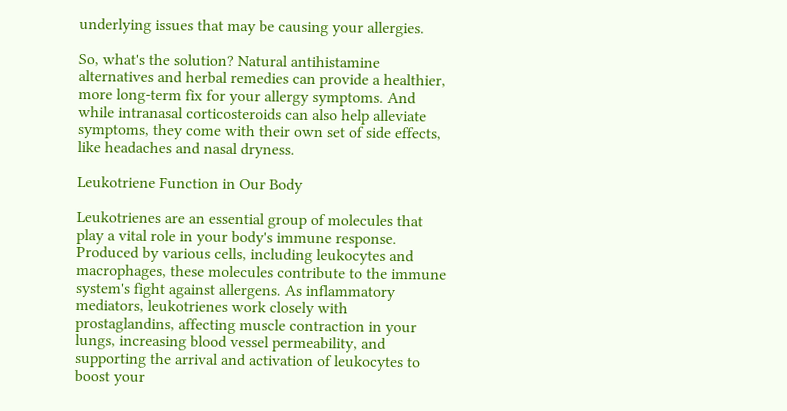underlying issues that may be causing your allergies.

So, what's the solution? Natural antihistamine alternatives and herbal remedies can provide a healthier, more long-term fix for your allergy symptoms. And while intranasal corticosteroids can also help alleviate symptoms, they come with their own set of side effects, like headaches and nasal dryness.

Leukotriene Function in Our Body

Leukotrienes are an essential group of molecules that play a vital role in your body's immune response. Produced by various cells, including leukocytes and macrophages, these molecules contribute to the immune system's fight against allergens. As inflammatory mediators, leukotrienes work closely with prostaglandins, affecting muscle contraction in your lungs, increasing blood vessel permeability, and supporting the arrival and activation of leukocytes to boost your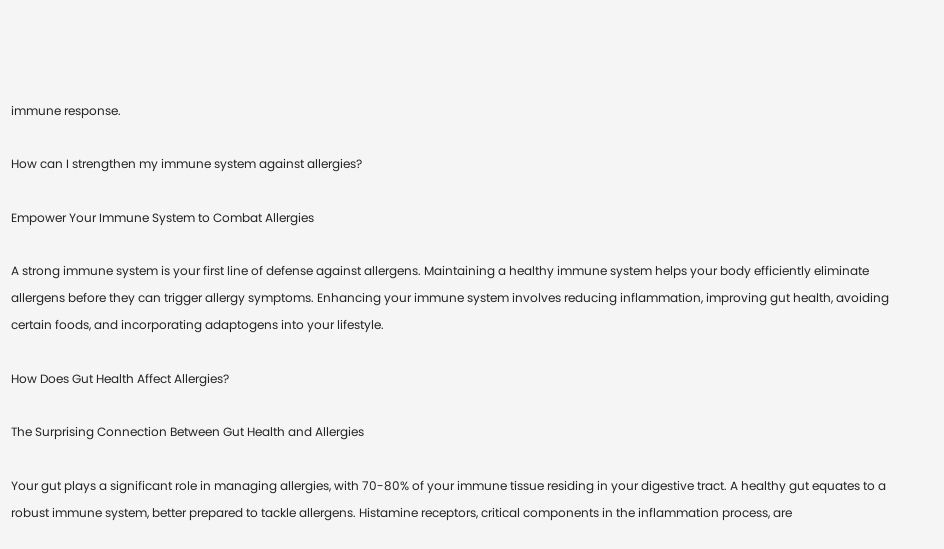immune response.

How can I strengthen my immune system against allergies?

Empower Your Immune System to Combat Allergies

A strong immune system is your first line of defense against allergens. Maintaining a healthy immune system helps your body efficiently eliminate allergens before they can trigger allergy symptoms. Enhancing your immune system involves reducing inflammation, improving gut health, avoiding certain foods, and incorporating adaptogens into your lifestyle.

How Does Gut Health Affect Allergies?

The Surprising Connection Between Gut Health and Allergies

Your gut plays a significant role in managing allergies, with 70-80% of your immune tissue residing in your digestive tract. A healthy gut equates to a robust immune system, better prepared to tackle allergens. Histamine receptors, critical components in the inflammation process, are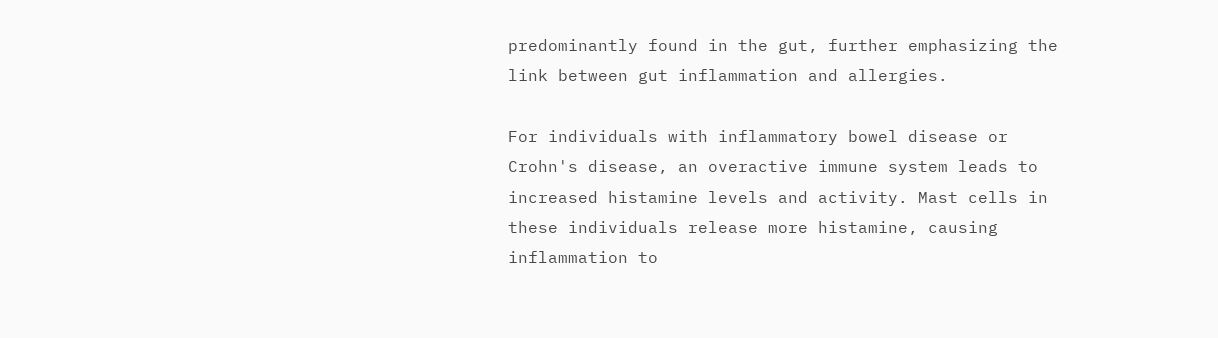predominantly found in the gut, further emphasizing the link between gut inflammation and allergies.

For individuals with inflammatory bowel disease or Crohn's disease, an overactive immune system leads to increased histamine levels and activity. Mast cells in these individuals release more histamine, causing inflammation to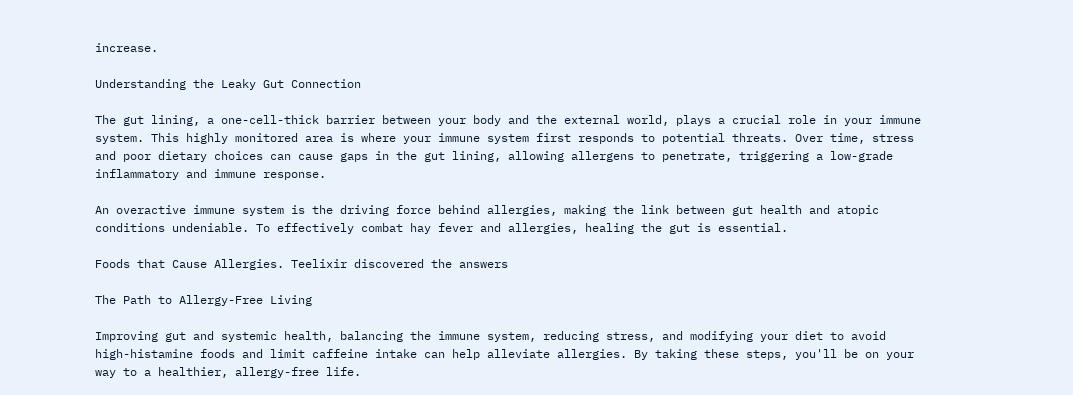increase.

Understanding the Leaky Gut Connection

The gut lining, a one-cell-thick barrier between your body and the external world, plays a crucial role in your immune system. This highly monitored area is where your immune system first responds to potential threats. Over time, stress and poor dietary choices can cause gaps in the gut lining, allowing allergens to penetrate, triggering a low-grade inflammatory and immune response.

An overactive immune system is the driving force behind allergies, making the link between gut health and atopic conditions undeniable. To effectively combat hay fever and allergies, healing the gut is essential.

Foods that Cause Allergies. Teelixir discovered the answers

The Path to Allergy-Free Living

Improving gut and systemic health, balancing the immune system, reducing stress, and modifying your diet to avoid high-histamine foods and limit caffeine intake can help alleviate allergies. By taking these steps, you'll be on your way to a healthier, allergy-free life.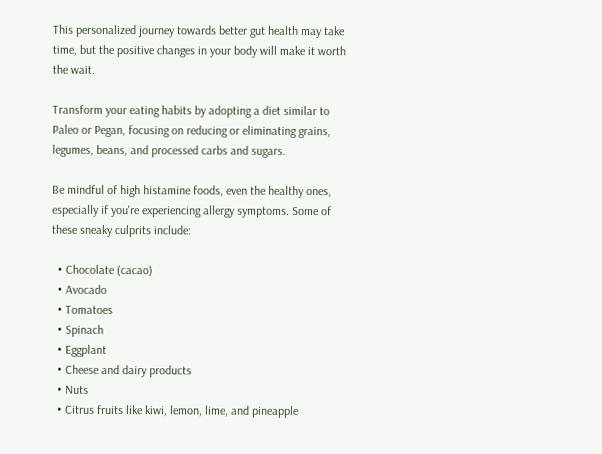This personalized journey towards better gut health may take time, but the positive changes in your body will make it worth the wait.

Transform your eating habits by adopting a diet similar to Paleo or Pegan, focusing on reducing or eliminating grains, legumes, beans, and processed carbs and sugars.

Be mindful of high histamine foods, even the healthy ones, especially if you're experiencing allergy symptoms. Some of these sneaky culprits include:

  • Chocolate (cacao)
  • Avocado
  • Tomatoes
  • Spinach
  • Eggplant
  • Cheese and dairy products
  • Nuts
  • Citrus fruits like kiwi, lemon, lime, and pineapple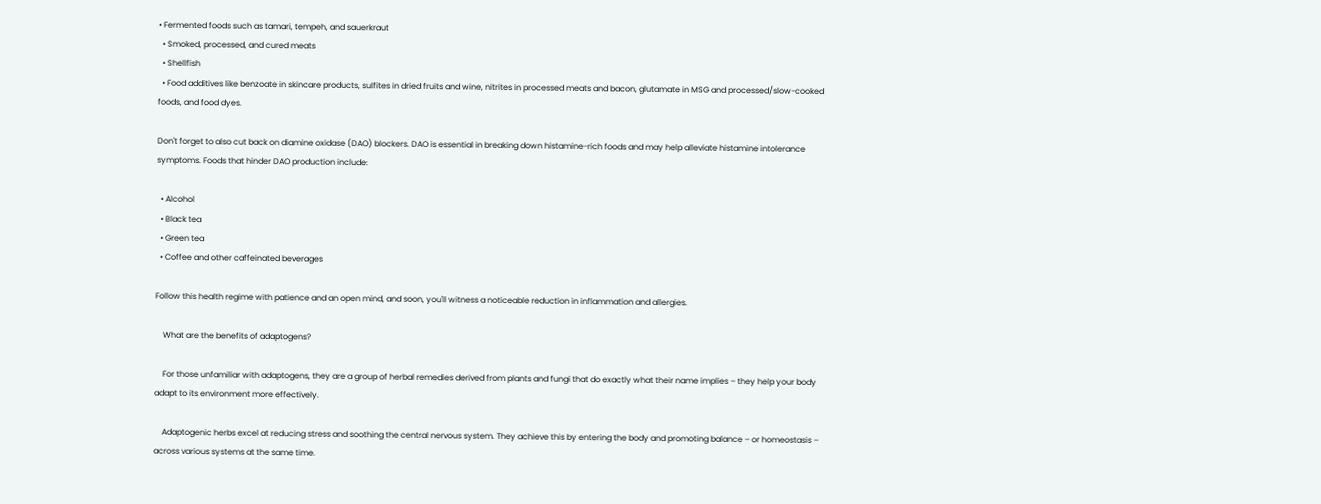• Fermented foods such as tamari, tempeh, and sauerkraut
  • Smoked, processed, and cured meats
  • Shellfish
  • Food additives like benzoate in skincare products, sulfites in dried fruits and wine, nitrites in processed meats and bacon, glutamate in MSG and processed/slow-cooked foods, and food dyes.

Don't forget to also cut back on diamine oxidase (DAO) blockers. DAO is essential in breaking down histamine-rich foods and may help alleviate histamine intolerance symptoms. Foods that hinder DAO production include:

  • Alcohol
  • Black tea
  • Green tea
  • Coffee and other caffeinated beverages

Follow this health regime with patience and an open mind, and soon, you'll witness a noticeable reduction in inflammation and allergies.

    What are the benefits of adaptogens?

    For those unfamiliar with adaptogens, they are a group of herbal remedies derived from plants and fungi that do exactly what their name implies – they help your body adapt to its environment more effectively.

    Adaptogenic herbs excel at reducing stress and soothing the central nervous system. They achieve this by entering the body and promoting balance – or homeostasis – across various systems at the same time.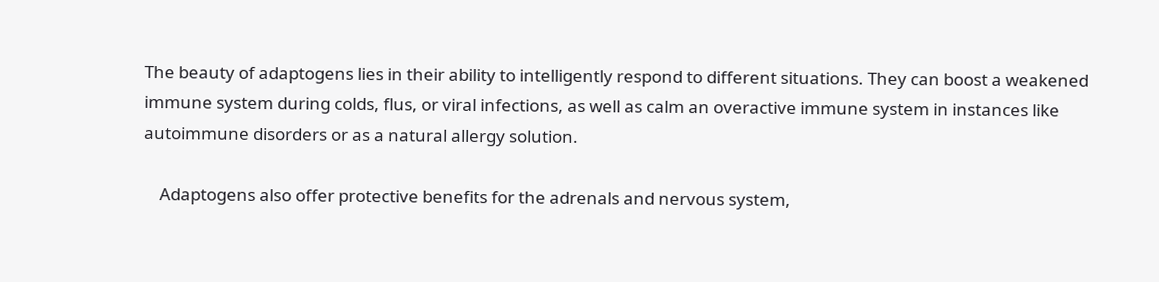The beauty of adaptogens lies in their ability to intelligently respond to different situations. They can boost a weakened immune system during colds, flus, or viral infections, as well as calm an overactive immune system in instances like autoimmune disorders or as a natural allergy solution.

    Adaptogens also offer protective benefits for the adrenals and nervous system,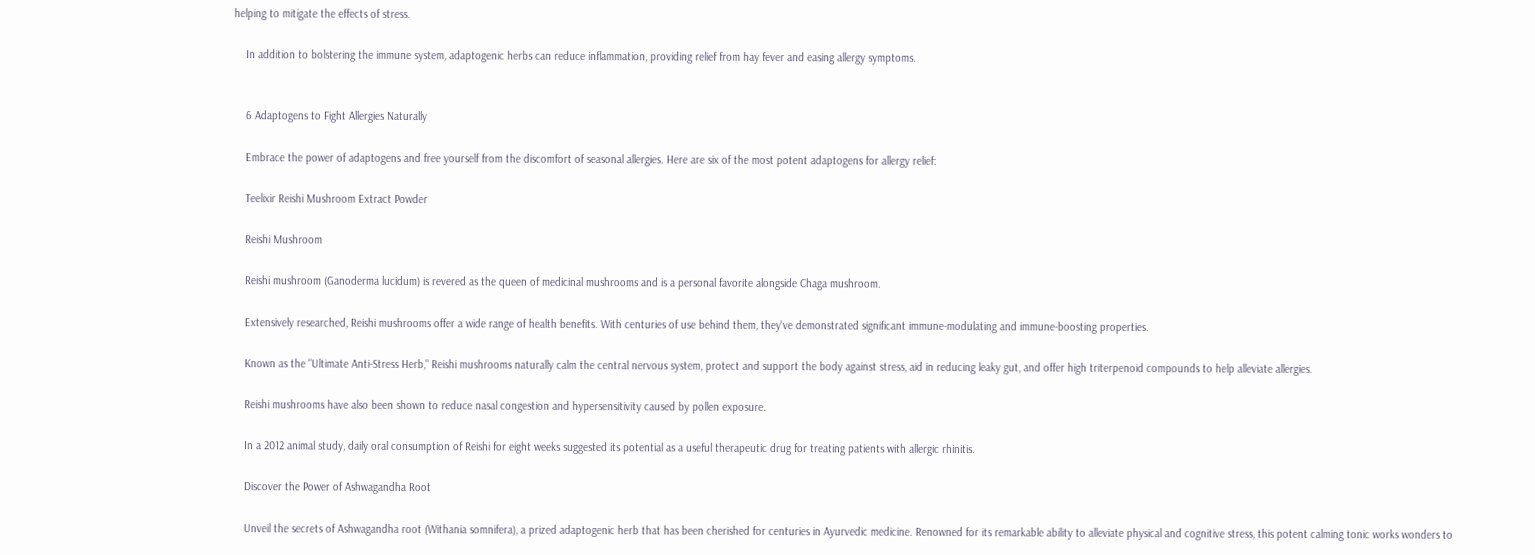helping to mitigate the effects of stress.

    In addition to bolstering the immune system, adaptogenic herbs can reduce inflammation, providing relief from hay fever and easing allergy symptoms.


    6 Adaptogens to Fight Allergies Naturally

    Embrace the power of adaptogens and free yourself from the discomfort of seasonal allergies. Here are six of the most potent adaptogens for allergy relief:

    Teelixir Reishi Mushroom Extract Powder

    Reishi Mushroom

    Reishi mushroom (Ganoderma lucidum) is revered as the queen of medicinal mushrooms and is a personal favorite alongside Chaga mushroom.

    Extensively researched, Reishi mushrooms offer a wide range of health benefits. With centuries of use behind them, they've demonstrated significant immune-modulating and immune-boosting properties.

    Known as the "Ultimate Anti-Stress Herb," Reishi mushrooms naturally calm the central nervous system, protect and support the body against stress, aid in reducing leaky gut, and offer high triterpenoid compounds to help alleviate allergies.

    Reishi mushrooms have also been shown to reduce nasal congestion and hypersensitivity caused by pollen exposure.

    In a 2012 animal study, daily oral consumption of Reishi for eight weeks suggested its potential as a useful therapeutic drug for treating patients with allergic rhinitis.

    Discover the Power of Ashwagandha Root

    Unveil the secrets of Ashwagandha root (Withania somnifera), a prized adaptogenic herb that has been cherished for centuries in Ayurvedic medicine. Renowned for its remarkable ability to alleviate physical and cognitive stress, this potent calming tonic works wonders to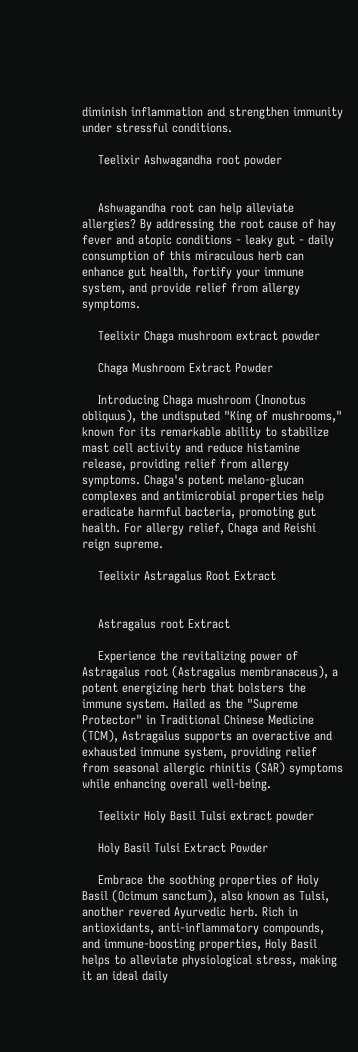diminish inflammation and strengthen immunity under stressful conditions.

    Teelixir Ashwagandha root powder


    Ashwagandha root can help alleviate allergies? By addressing the root cause of hay fever and atopic conditions - leaky gut - daily consumption of this miraculous herb can enhance gut health, fortify your immune system, and provide relief from allergy symptoms.

    Teelixir Chaga mushroom extract powder

    Chaga Mushroom Extract Powder

    Introducing Chaga mushroom (Inonotus obliquus), the undisputed "King of mushrooms," known for its remarkable ability to stabilize mast cell activity and reduce histamine release, providing relief from allergy symptoms. Chaga's potent melano-glucan complexes and antimicrobial properties help eradicate harmful bacteria, promoting gut health. For allergy relief, Chaga and Reishi reign supreme.

    Teelixir Astragalus Root Extract


    Astragalus root Extract

    Experience the revitalizing power of Astragalus root (Astragalus membranaceus), a potent energizing herb that bolsters the immune system. Hailed as the "Supreme Protector" in Traditional Chinese Medicine (TCM), Astragalus supports an overactive and exhausted immune system, providing relief from seasonal allergic rhinitis (SAR) symptoms while enhancing overall well-being.

    Teelixir Holy Basil Tulsi extract powder

    Holy Basil Tulsi Extract Powder

    Embrace the soothing properties of Holy Basil (Ocimum sanctum), also known as Tulsi, another revered Ayurvedic herb. Rich in antioxidants, anti-inflammatory compounds, and immune-boosting properties, Holy Basil helps to alleviate physiological stress, making it an ideal daily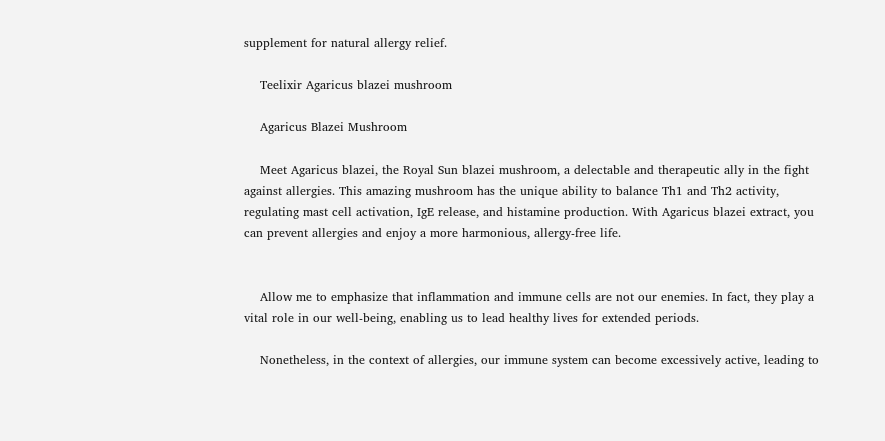supplement for natural allergy relief.

    Teelixir Agaricus blazei mushroom

    Agaricus Blazei Mushroom

    Meet Agaricus blazei, the Royal Sun blazei mushroom, a delectable and therapeutic ally in the fight against allergies. This amazing mushroom has the unique ability to balance Th1 and Th2 activity, regulating mast cell activation, IgE release, and histamine production. With Agaricus blazei extract, you can prevent allergies and enjoy a more harmonious, allergy-free life.


    Allow me to emphasize that inflammation and immune cells are not our enemies. In fact, they play a vital role in our well-being, enabling us to lead healthy lives for extended periods.

    Nonetheless, in the context of allergies, our immune system can become excessively active, leading to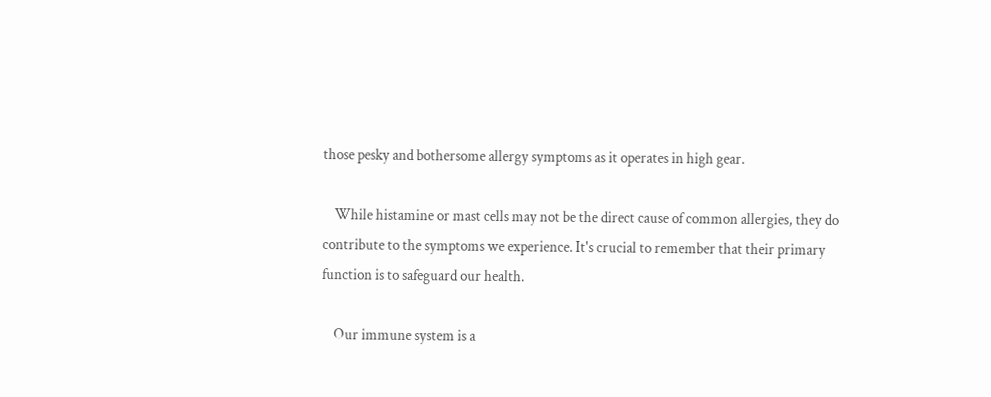those pesky and bothersome allergy symptoms as it operates in high gear.

    While histamine or mast cells may not be the direct cause of common allergies, they do contribute to the symptoms we experience. It's crucial to remember that their primary function is to safeguard our health.

    Our immune system is a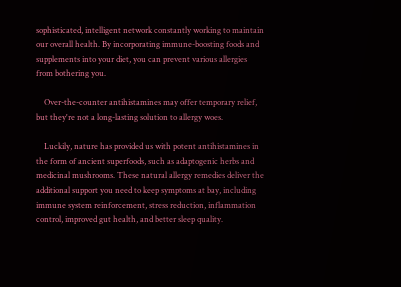sophisticated, intelligent network constantly working to maintain our overall health. By incorporating immune-boosting foods and supplements into your diet, you can prevent various allergies from bothering you.

    Over-the-counter antihistamines may offer temporary relief, but they're not a long-lasting solution to allergy woes.

    Luckily, nature has provided us with potent antihistamines in the form of ancient superfoods, such as adaptogenic herbs and medicinal mushrooms. These natural allergy remedies deliver the additional support you need to keep symptoms at bay, including immune system reinforcement, stress reduction, inflammation control, improved gut health, and better sleep quality.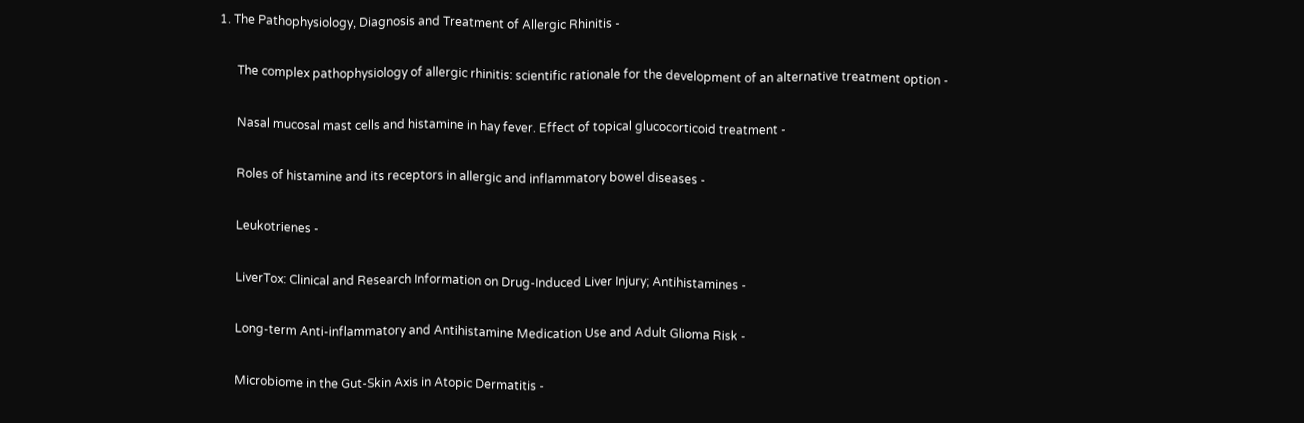1. The Pathophysiology, Diagnosis and Treatment of Allergic Rhinitis -

      The complex pathophysiology of allergic rhinitis: scientific rationale for the development of an alternative treatment option -

      Nasal mucosal mast cells and histamine in hay fever. Effect of topical glucocorticoid treatment -

      Roles of histamine and its receptors in allergic and inflammatory bowel diseases -

      Leukotrienes -

      LiverTox: Clinical and Research Information on Drug-Induced Liver Injury; Antihistamines -

      Long-term Anti-inflammatory and Antihistamine Medication Use and Adult Glioma Risk -

      Microbiome in the Gut-Skin Axis in Atopic Dermatitis -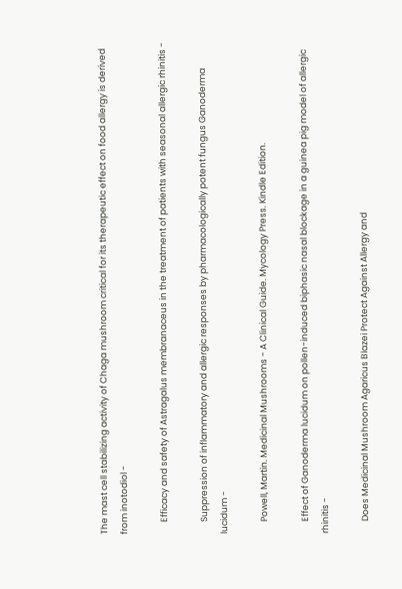The mast cell stabilizing activity of Chaga mushroom critical for its therapeutic effect on food allergy is derived from inotodiol -

      Efficacy and safety of Astragalus membranaceus in the treatment of patients with seasonal allergic rhinitis -

      Suppression of inflammatory and allergic responses by pharmacologically potent fungus Ganoderma lucidum -

      Powell, Martin. Medicinal Mushrooms - A Clinical Guide. Mycology Press. Kindle Edition.

      Effect of Ganoderma lucidum on pollen-induced biphasic nasal blockage in a guinea pig model of allergic rhinitis -

      Does Medicinal Mushroom Agaricus Blazei Protect Against Allergy and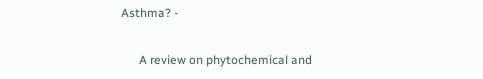Asthma? -

      A review on phytochemical and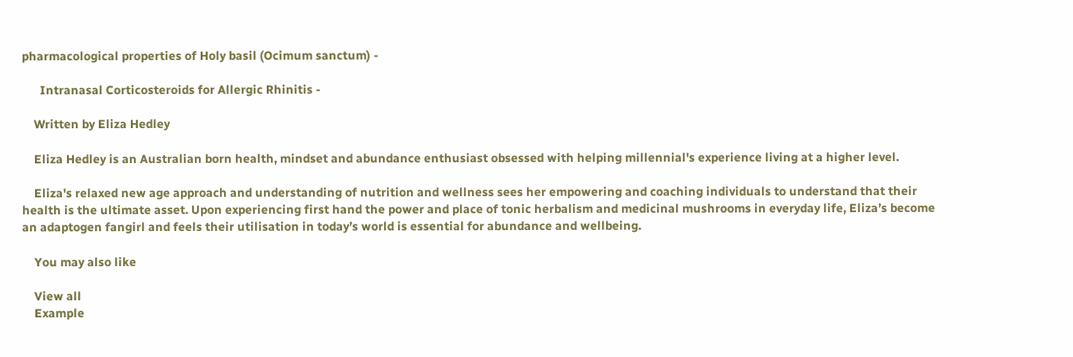pharmacological properties of Holy basil (Ocimum sanctum) -

      Intranasal Corticosteroids for Allergic Rhinitis -

    Written by Eliza Hedley

    Eliza Hedley is an Australian born health, mindset and abundance enthusiast obsessed with helping millennial's experience living at a higher level.

    Eliza's relaxed new age approach and understanding of nutrition and wellness sees her empowering and coaching individuals to understand that their health is the ultimate asset. Upon experiencing first hand the power and place of tonic herbalism and medicinal mushrooms in everyday life, Eliza’s become an adaptogen fangirl and feels their utilisation in today’s world is essential for abundance and wellbeing.

    You may also like

    View all
    Example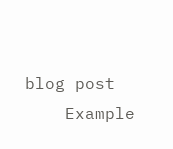blog post
    Example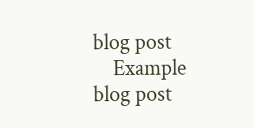blog post
    Example blog post